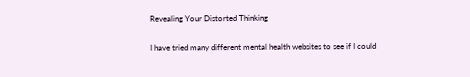Revealing Your Distorted Thinking

I have tried many different mental health websites to see if I could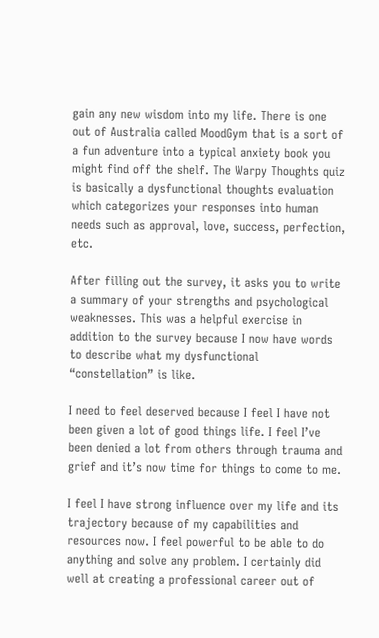gain any new wisdom into my life. There is one out of Australia called MoodGym that is a sort of a fun adventure into a typical anxiety book you might find off the shelf. The Warpy Thoughts quiz is basically a dysfunctional thoughts evaluation which categorizes your responses into human needs such as approval, love, success, perfection, etc.

After filling out the survey, it asks you to write a summary of your strengths and psychological weaknesses. This was a helpful exercise in addition to the survey because I now have words to describe what my dysfunctional “constellation” is like.

I need to feel deserved because I feel I have not been given a lot of good things life. I feel I’ve been denied a lot from others through trauma and grief and it’s now time for things to come to me.

I feel I have strong influence over my life and its trajectory because of my capabilities and resources now. I feel powerful to be able to do anything and solve any problem. I certainly did well at creating a professional career out of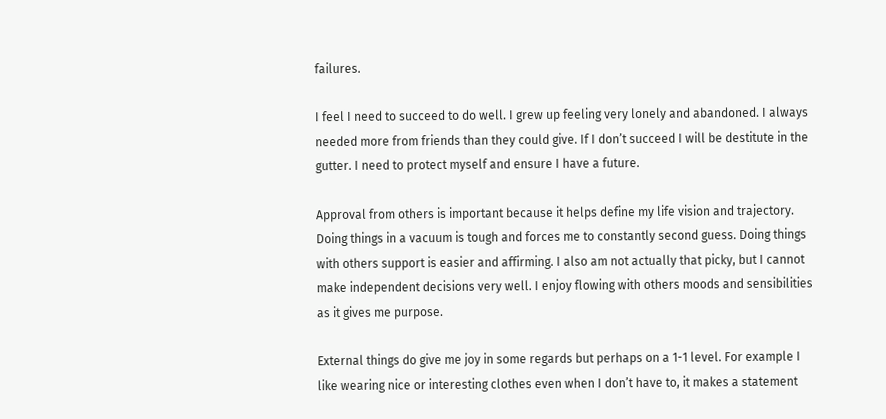failures.

I feel I need to succeed to do well. I grew up feeling very lonely and abandoned. I always needed more from friends than they could give. If I don’t succeed I will be destitute in the gutter. I need to protect myself and ensure I have a future.

Approval from others is important because it helps define my life vision and trajectory. Doing things in a vacuum is tough and forces me to constantly second guess. Doing things with others support is easier and affirming. I also am not actually that picky, but I cannot make independent decisions very well. I enjoy flowing with others moods and sensibilities as it gives me purpose.

External things do give me joy in some regards but perhaps on a 1-1 level. For example I like wearing nice or interesting clothes even when I don’t have to, it makes a statement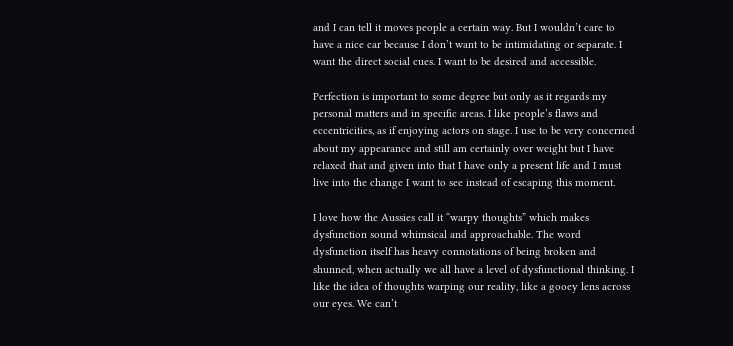and I can tell it moves people a certain way. But I wouldn’t care to have a nice car because I don’t want to be intimidating or separate. I want the direct social cues. I want to be desired and accessible.

Perfection is important to some degree but only as it regards my personal matters and in specific areas. I like people’s flaws and eccentricities, as if enjoying actors on stage. I use to be very concerned about my appearance and still am certainly over weight but I have relaxed that and given into that I have only a present life and I must live into the change I want to see instead of escaping this moment.

I love how the Aussies call it “warpy thoughts” which makes dysfunction sound whimsical and approachable. The word dysfunction itself has heavy connotations of being broken and shunned, when actually we all have a level of dysfunctional thinking. I like the idea of thoughts warping our reality, like a gooey lens across our eyes. We can’t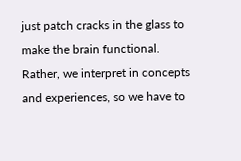just patch cracks in the glass to make the brain functional. Rather, we interpret in concepts and experiences, so we have to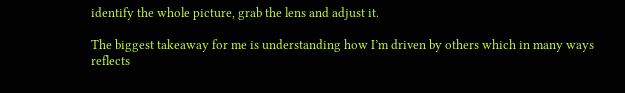identify the whole picture, grab the lens and adjust it.

The biggest takeaway for me is understanding how I’m driven by others which in many ways reflects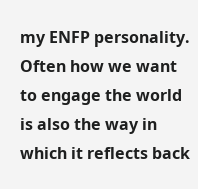my ENFP personality. Often how we want to engage the world is also the way in which it reflects back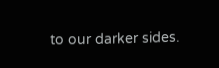to our darker sides.